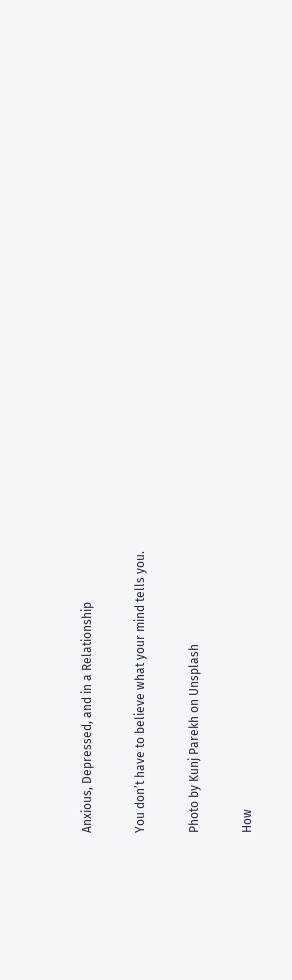Anxious, Depressed, and in a Relationship

You don’t have to believe what your mind tells you.

Photo by Kunj Parekh on Unsplash

How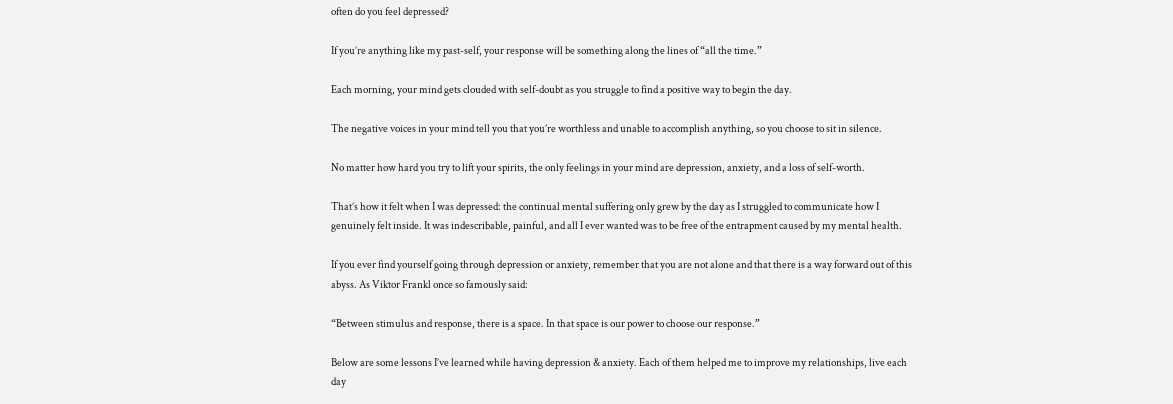often do you feel depressed?

If you’re anything like my past-self, your response will be something along the lines of “all the time.”

Each morning, your mind gets clouded with self-doubt as you struggle to find a positive way to begin the day.

The negative voices in your mind tell you that you’re worthless and unable to accomplish anything, so you choose to sit in silence.

No matter how hard you try to lift your spirits, the only feelings in your mind are depression, anxiety, and a loss of self-worth.

That’s how it felt when I was depressed: the continual mental suffering only grew by the day as I struggled to communicate how I genuinely felt inside. It was indescribable, painful, and all I ever wanted was to be free of the entrapment caused by my mental health.

If you ever find yourself going through depression or anxiety, remember that you are not alone and that there is a way forward out of this abyss. As Viktor Frankl once so famously said:

“Between stimulus and response, there is a space. In that space is our power to choose our response.”

Below are some lessons I’ve learned while having depression & anxiety. Each of them helped me to improve my relationships, live each day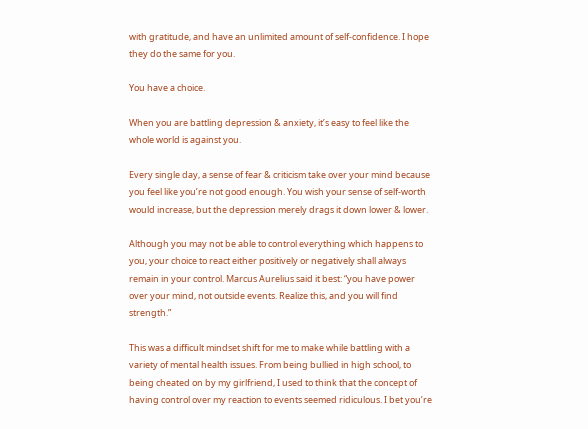with gratitude, and have an unlimited amount of self-confidence. I hope they do the same for you.

You have a choice.

When you are battling depression & anxiety, it’s easy to feel like the whole world is against you.

Every single day, a sense of fear & criticism take over your mind because you feel like you’re not good enough. You wish your sense of self-worth would increase, but the depression merely drags it down lower & lower.

Although you may not be able to control everything which happens to you, your choice to react either positively or negatively shall always remain in your control. Marcus Aurelius said it best: “you have power over your mind, not outside events. Realize this, and you will find strength.”

This was a difficult mindset shift for me to make while battling with a variety of mental health issues. From being bullied in high school, to being cheated on by my girlfriend, I used to think that the concept of having control over my reaction to events seemed ridiculous. I bet you’re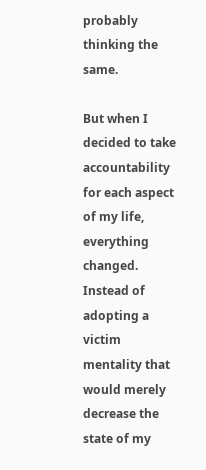probably thinking the same.

But when I decided to take accountability for each aspect of my life, everything changed. Instead of adopting a victim mentality that would merely decrease the state of my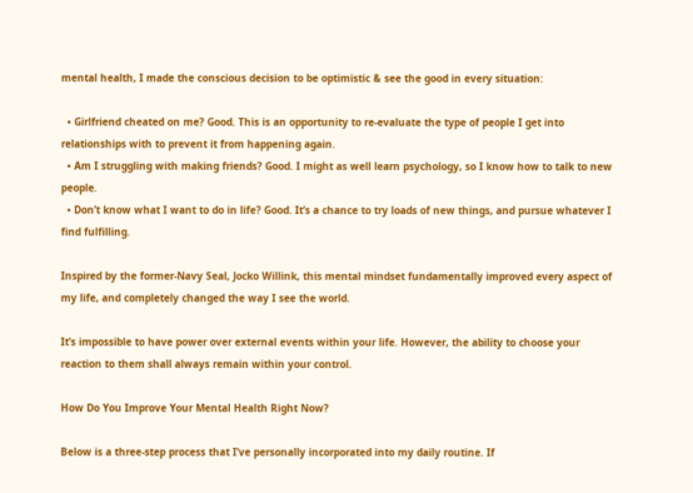mental health, I made the conscious decision to be optimistic & see the good in every situation:

  • Girlfriend cheated on me? Good. This is an opportunity to re-evaluate the type of people I get into relationships with to prevent it from happening again.
  • Am I struggling with making friends? Good. I might as well learn psychology, so I know how to talk to new people.
  • Don’t know what I want to do in life? Good. It’s a chance to try loads of new things, and pursue whatever I find fulfilling.

Inspired by the former-Navy Seal, Jocko Willink, this mental mindset fundamentally improved every aspect of my life, and completely changed the way I see the world.

It’s impossible to have power over external events within your life. However, the ability to choose your reaction to them shall always remain within your control.

How Do You Improve Your Mental Health Right Now?

Below is a three-step process that I’ve personally incorporated into my daily routine. If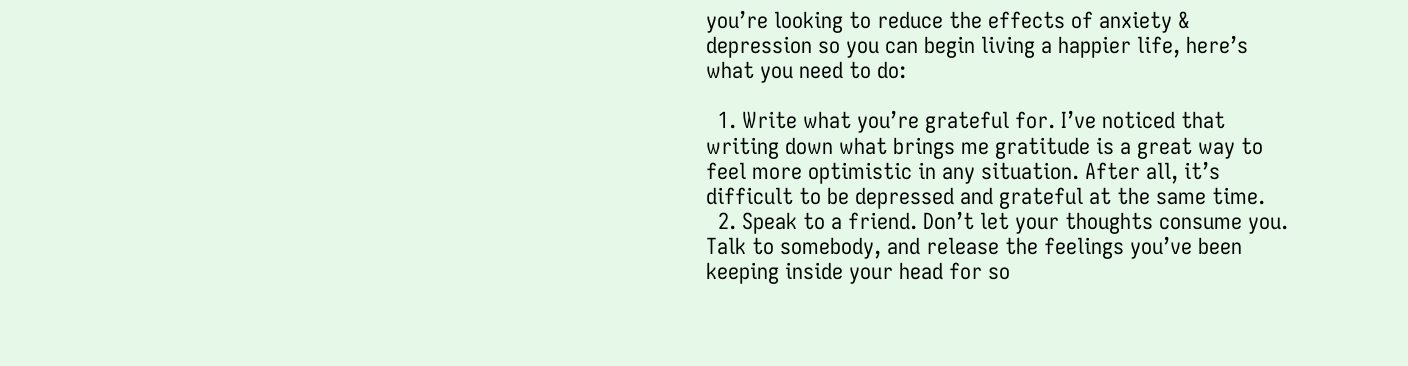you’re looking to reduce the effects of anxiety & depression so you can begin living a happier life, here’s what you need to do:

  1. Write what you’re grateful for. I’ve noticed that writing down what brings me gratitude is a great way to feel more optimistic in any situation. After all, it’s difficult to be depressed and grateful at the same time.
  2. Speak to a friend. Don’t let your thoughts consume you. Talk to somebody, and release the feelings you’ve been keeping inside your head for so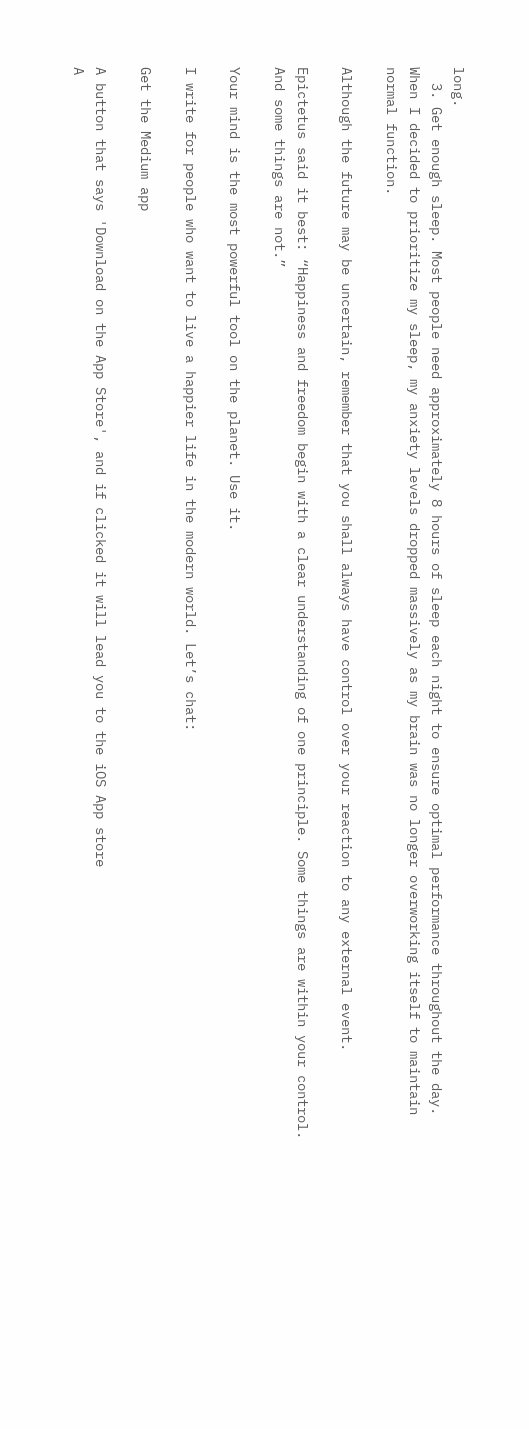long.
  3. Get enough sleep. Most people need approximately 8 hours of sleep each night to ensure optimal performance throughout the day. When I decided to prioritize my sleep, my anxiety levels dropped massively as my brain was no longer overworking itself to maintain normal function.

Although the future may be uncertain, remember that you shall always have control over your reaction to any external event.

Epictetus said it best: “Happiness and freedom begin with a clear understanding of one principle. Some things are within your control. And some things are not.”

Your mind is the most powerful tool on the planet. Use it.

I write for people who want to live a happier life in the modern world. Let’s chat:

Get the Medium app

A button that says 'Download on the App Store', and if clicked it will lead you to the iOS App store
A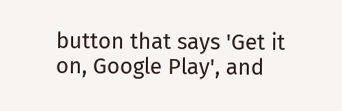button that says 'Get it on, Google Play', and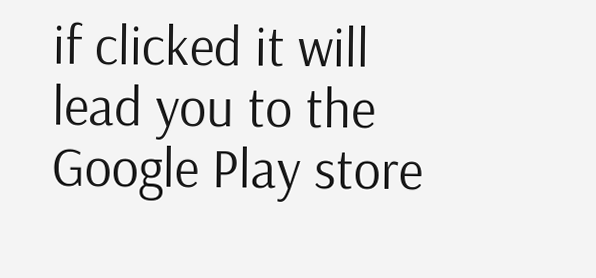if clicked it will lead you to the Google Play store